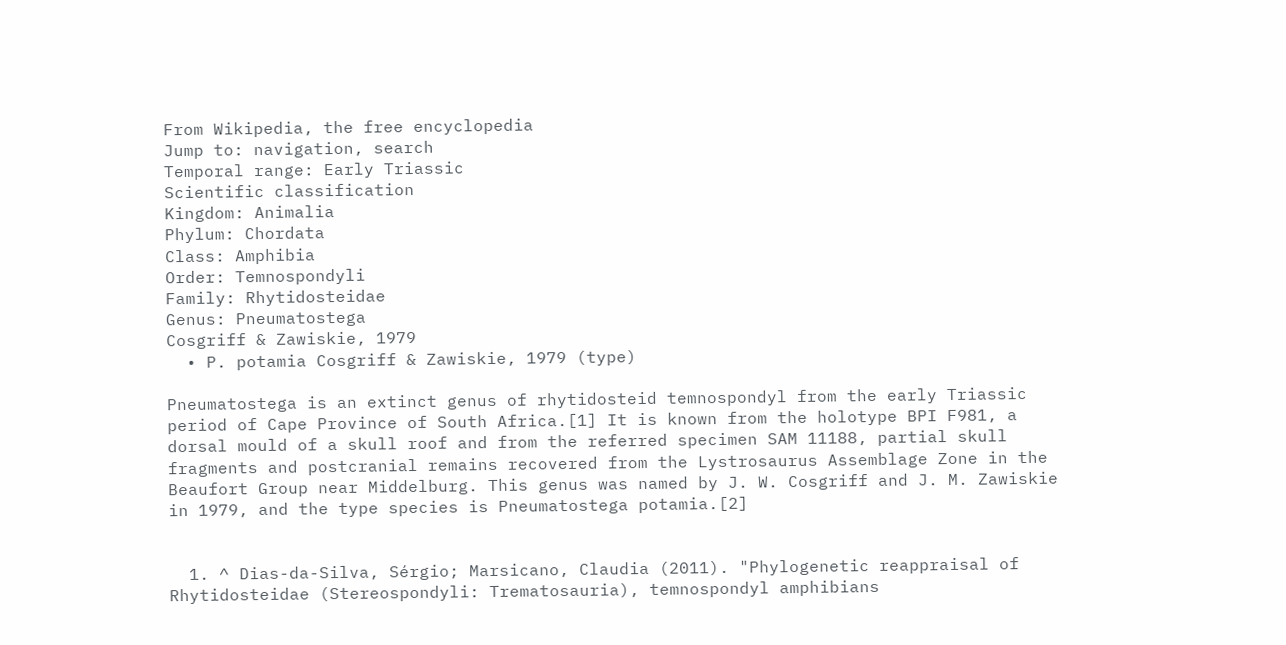From Wikipedia, the free encyclopedia
Jump to: navigation, search
Temporal range: Early Triassic
Scientific classification
Kingdom: Animalia
Phylum: Chordata
Class: Amphibia
Order: Temnospondyli
Family: Rhytidosteidae
Genus: Pneumatostega
Cosgriff & Zawiskie, 1979
  • P. potamia Cosgriff & Zawiskie, 1979 (type)

Pneumatostega is an extinct genus of rhytidosteid temnospondyl from the early Triassic period of Cape Province of South Africa.[1] It is known from the holotype BPI F981, a dorsal mould of a skull roof and from the referred specimen SAM 11188, partial skull fragments and postcranial remains recovered from the Lystrosaurus Assemblage Zone in the Beaufort Group near Middelburg. This genus was named by J. W. Cosgriff and J. M. Zawiskie in 1979, and the type species is Pneumatostega potamia.[2]


  1. ^ Dias-da-Silva, Sérgio; Marsicano, Claudia (2011). "Phylogenetic reappraisal of Rhytidosteidae (Stereospondyli: Trematosauria), temnospondyl amphibians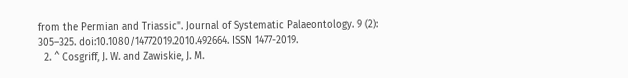from the Permian and Triassic". Journal of Systematic Palaeontology. 9 (2): 305–325. doi:10.1080/14772019.2010.492664. ISSN 1477-2019.
  2. ^ Cosgriff, J. W. and Zawiskie, J. M.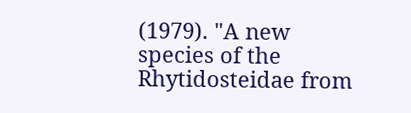(1979). "A new species of the Rhytidosteidae from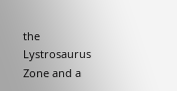the Lystrosaurus Zone and a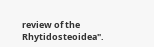review of the Rhytidosteoidea".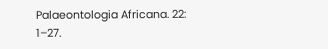Palaeontologia Africana. 22: 1–27.